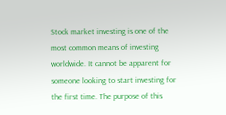Stock market investing is one of the most common means of investing worldwide. It cannot be apparent for someone looking to start investing for the first time. The purpose of this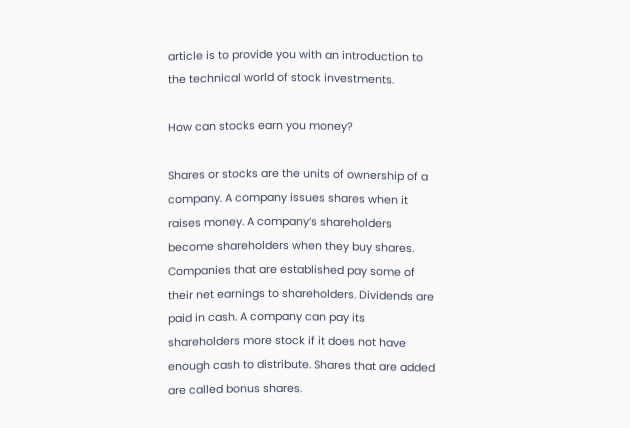article is to provide you with an introduction to the technical world of stock investments.

How can stocks earn you money?

Shares or stocks are the units of ownership of a company. A company issues shares when it raises money. A company’s shareholders become shareholders when they buy shares. Companies that are established pay some of their net earnings to shareholders. Dividends are paid in cash. A company can pay its shareholders more stock if it does not have enough cash to distribute. Shares that are added are called bonus shares.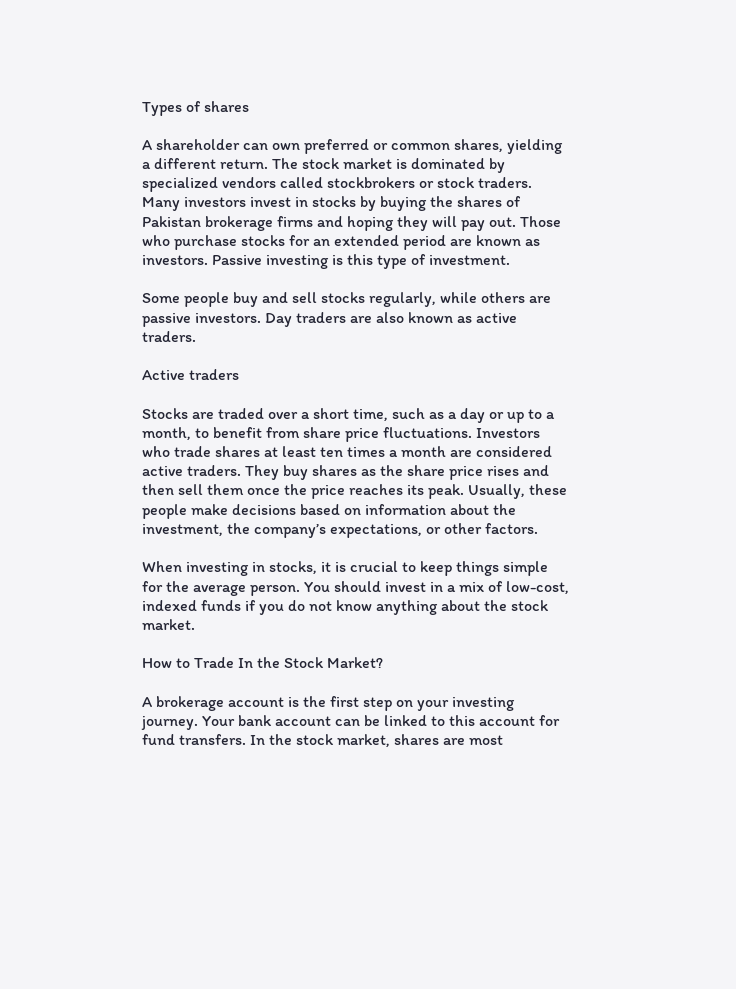Types of shares

A shareholder can own preferred or common shares, yielding a different return. The stock market is dominated by specialized vendors called stockbrokers or stock traders. Many investors invest in stocks by buying the shares of Pakistan brokerage firms and hoping they will pay out. Those who purchase stocks for an extended period are known as investors. Passive investing is this type of investment.

Some people buy and sell stocks regularly, while others are passive investors. Day traders are also known as active traders.

Active traders

Stocks are traded over a short time, such as a day or up to a month, to benefit from share price fluctuations. Investors who trade shares at least ten times a month are considered active traders. They buy shares as the share price rises and then sell them once the price reaches its peak. Usually, these people make decisions based on information about the investment, the company’s expectations, or other factors.

When investing in stocks, it is crucial to keep things simple for the average person. You should invest in a mix of low-cost, indexed funds if you do not know anything about the stock market.

How to Trade In the Stock Market?

A brokerage account is the first step on your investing journey. Your bank account can be linked to this account for fund transfers. In the stock market, shares are most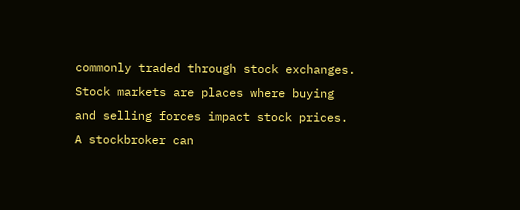commonly traded through stock exchanges. Stock markets are places where buying and selling forces impact stock prices. A stockbroker can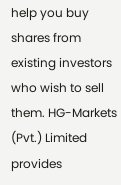help you buy shares from existing investors who wish to sell them. HG-Markets (Pvt.) Limited provides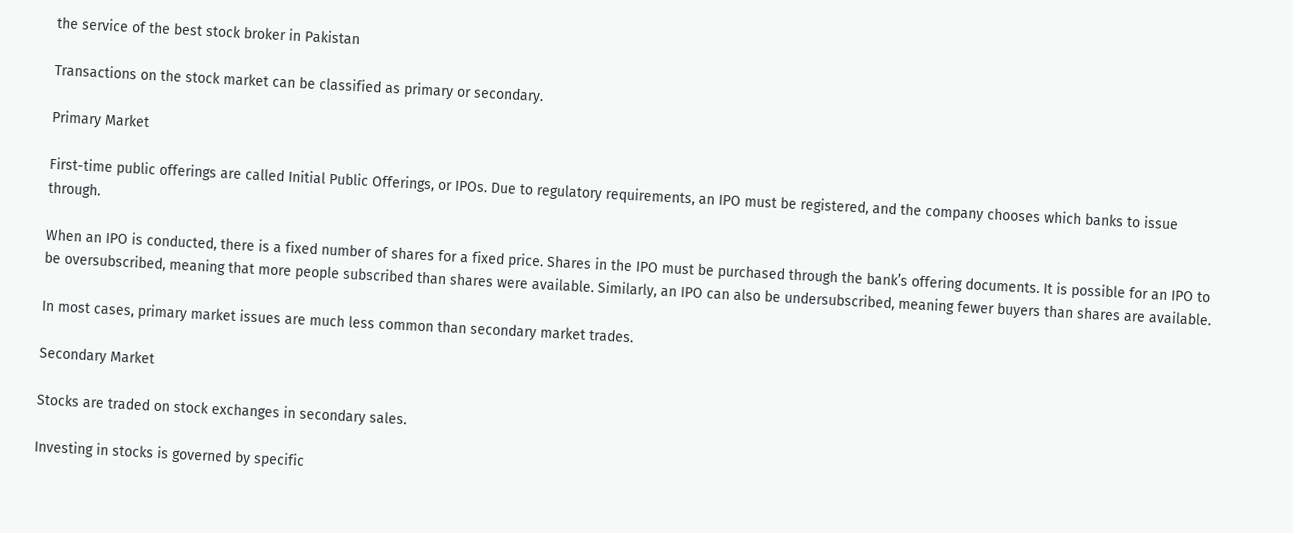the service of the best stock broker in Pakistan

Transactions on the stock market can be classified as primary or secondary.

Primary Market

First-time public offerings are called Initial Public Offerings, or IPOs. Due to regulatory requirements, an IPO must be registered, and the company chooses which banks to issue through.

When an IPO is conducted, there is a fixed number of shares for a fixed price. Shares in the IPO must be purchased through the bank’s offering documents. It is possible for an IPO to be oversubscribed, meaning that more people subscribed than shares were available. Similarly, an IPO can also be undersubscribed, meaning fewer buyers than shares are available.

In most cases, primary market issues are much less common than secondary market trades.

Secondary Market

Stocks are traded on stock exchanges in secondary sales.

Investing in stocks is governed by specific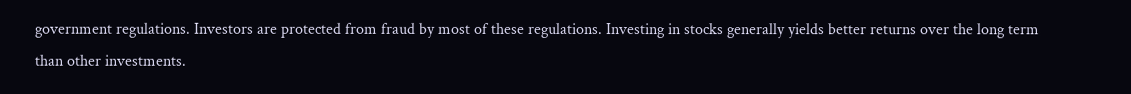government regulations. Investors are protected from fraud by most of these regulations. Investing in stocks generally yields better returns over the long term than other investments.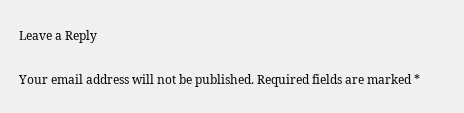Leave a Reply

Your email address will not be published. Required fields are marked *